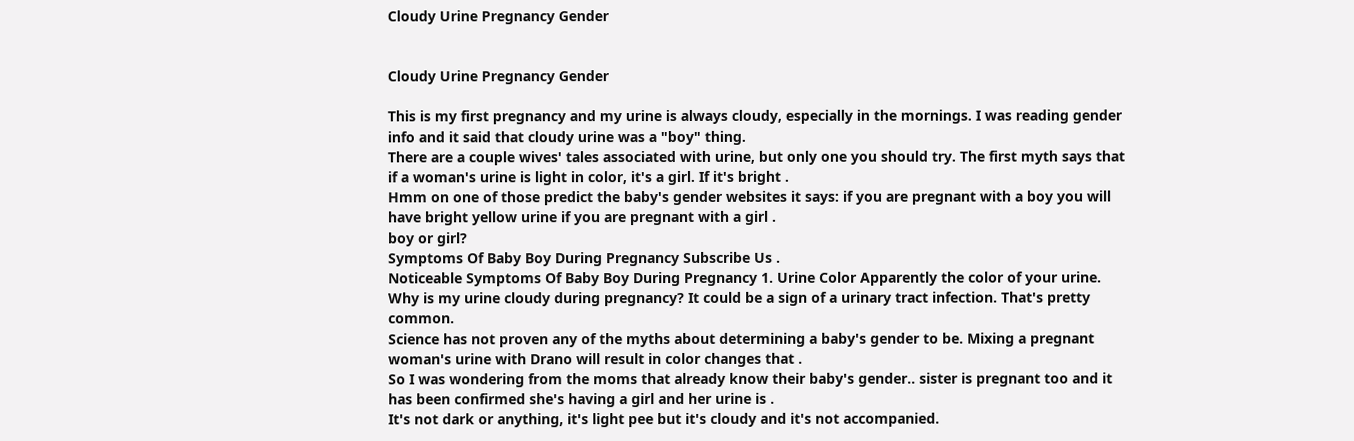Cloudy Urine Pregnancy Gender


Cloudy Urine Pregnancy Gender

This is my first pregnancy and my urine is always cloudy, especially in the mornings. I was reading gender info and it said that cloudy urine was a "boy" thing.
There are a couple wives' tales associated with urine, but only one you should try. The first myth says that if a woman's urine is light in color, it's a girl. If it's bright .
Hmm on one of those predict the baby's gender websites it says: if you are pregnant with a boy you will have bright yellow urine if you are pregnant with a girl .
boy or girl?
Symptoms Of Baby Boy During Pregnancy Subscribe Us .
Noticeable Symptoms Of Baby Boy During Pregnancy 1. Urine Color Apparently the color of your urine.
Why is my urine cloudy during pregnancy? It could be a sign of a urinary tract infection. That's pretty common.
Science has not proven any of the myths about determining a baby's gender to be. Mixing a pregnant woman's urine with Drano will result in color changes that .
So I was wondering from the moms that already know their baby's gender.. sister is pregnant too and it has been confirmed she's having a girl and her urine is .
It's not dark or anything, it's light pee but it's cloudy and it's not accompanied.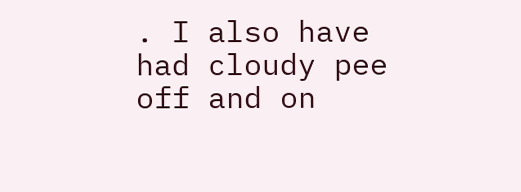. I also have had cloudy pee off and on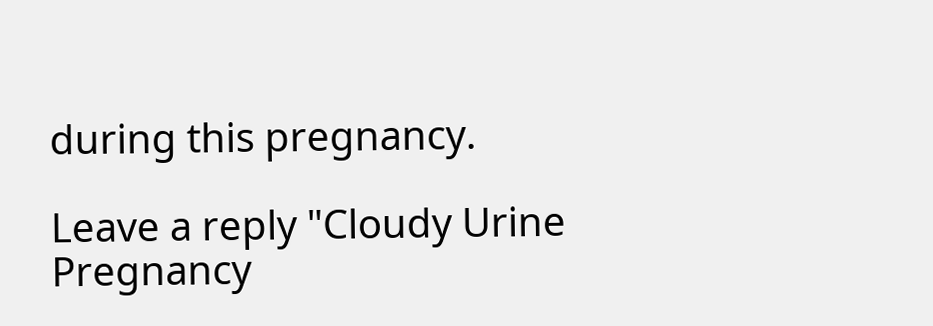during this pregnancy.

Leave a reply "Cloudy Urine Pregnancy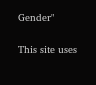Gender"

This site uses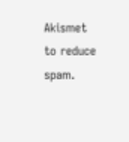Akismet to reduce spam.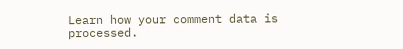Learn how your comment data is processed.